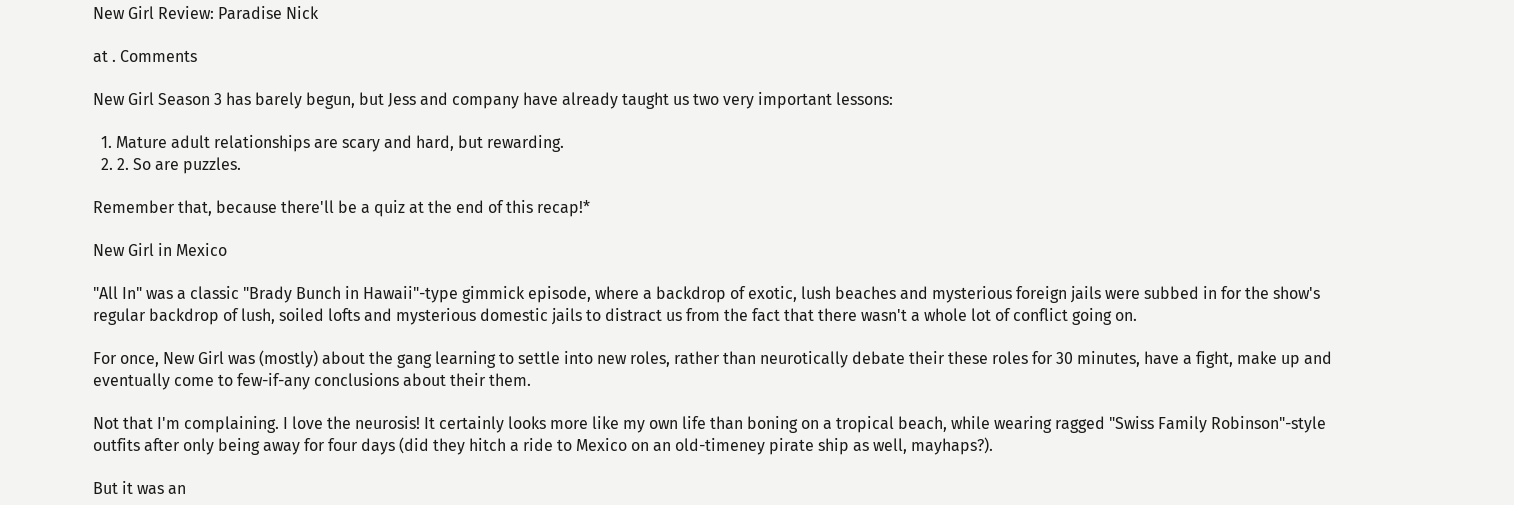New Girl Review: Paradise Nick

at . Comments

New Girl Season 3 has barely begun, but Jess and company have already taught us two very important lessons:

  1. Mature adult relationships are scary and hard, but rewarding.
  2. 2. So are puzzles.

Remember that, because there'll be a quiz at the end of this recap!*

New Girl in Mexico

"All In" was a classic "Brady Bunch in Hawaii"-type gimmick episode, where a backdrop of exotic, lush beaches and mysterious foreign jails were subbed in for the show's regular backdrop of lush, soiled lofts and mysterious domestic jails to distract us from the fact that there wasn't a whole lot of conflict going on.

For once, New Girl was (mostly) about the gang learning to settle into new roles, rather than neurotically debate their these roles for 30 minutes, have a fight, make up and eventually come to few-if-any conclusions about their them.

Not that I'm complaining. I love the neurosis! It certainly looks more like my own life than boning on a tropical beach, while wearing ragged "Swiss Family Robinson"-style outfits after only being away for four days (did they hitch a ride to Mexico on an old-timeney pirate ship as well, mayhaps?).

But it was an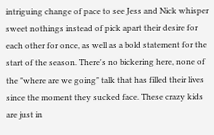intriguing change of pace to see Jess and Nick whisper sweet nothings instead of pick apart their desire for each other for once, as well as a bold statement for the start of the season. There's no bickering here, none of the "where are we going" talk that has filled their lives since the moment they sucked face. These crazy kids are just in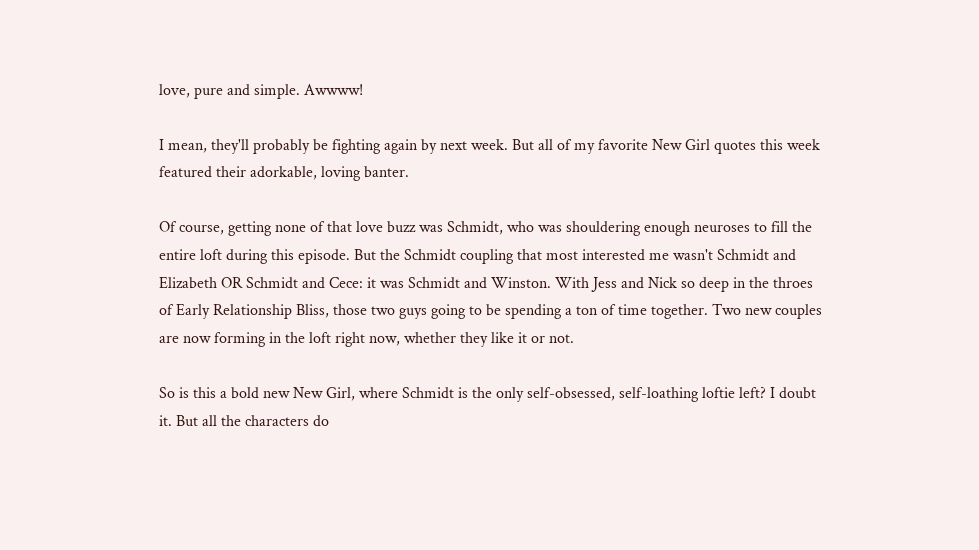love, pure and simple. Awwww!

I mean, they'll probably be fighting again by next week. But all of my favorite New Girl quotes this week featured their adorkable, loving banter.

Of course, getting none of that love buzz was Schmidt, who was shouldering enough neuroses to fill the entire loft during this episode. But the Schmidt coupling that most interested me wasn't Schmidt and Elizabeth OR Schmidt and Cece: it was Schmidt and Winston. With Jess and Nick so deep in the throes of Early Relationship Bliss, those two guys going to be spending a ton of time together. Two new couples are now forming in the loft right now, whether they like it or not.

So is this a bold new New Girl, where Schmidt is the only self-obsessed, self-loathing loftie left? I doubt it. But all the characters do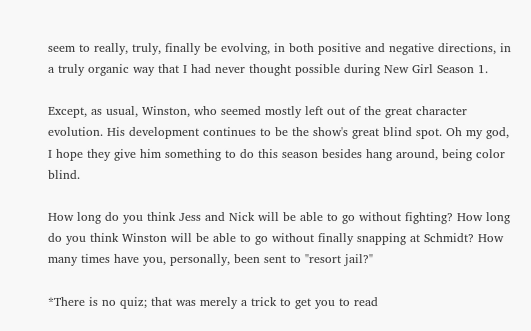seem to really, truly, finally be evolving, in both positive and negative directions, in a truly organic way that I had never thought possible during New Girl Season 1.

Except, as usual, Winston, who seemed mostly left out of the great character evolution. His development continues to be the show's great blind spot. Oh my god, I hope they give him something to do this season besides hang around, being color blind.

How long do you think Jess and Nick will be able to go without fighting? How long do you think Winston will be able to go without finally snapping at Schmidt? How many times have you, personally, been sent to "resort jail?"

*There is no quiz; that was merely a trick to get you to read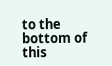to the bottom of this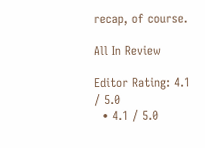recap, of course.

All In Review

Editor Rating: 4.1 / 5.0
  • 4.1 / 5.0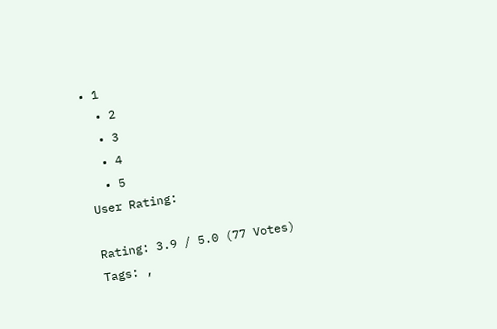• 1
  • 2
  • 3
  • 4
  • 5
User Rating:

Rating: 3.9 / 5.0 (77 Votes)
Tags: ,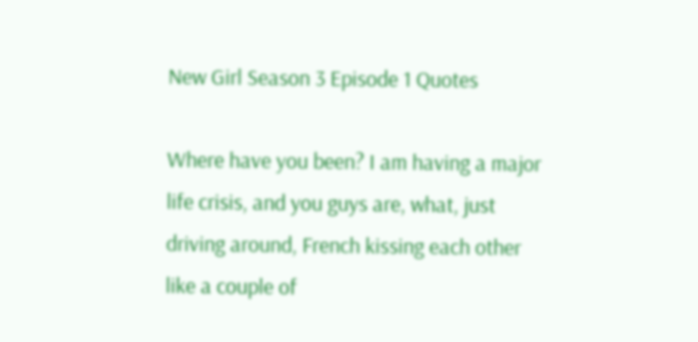New Girl Season 3 Episode 1 Quotes

Where have you been? I am having a major life crisis, and you guys are, what, just driving around, French kissing each other like a couple of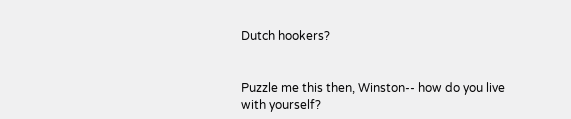Dutch hookers?


Puzzle me this then, Winston-- how do you live with yourself?